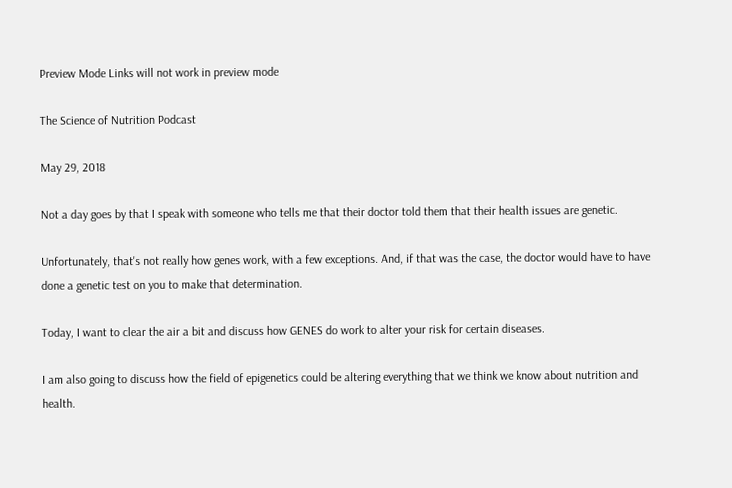Preview Mode Links will not work in preview mode

The Science of Nutrition Podcast

May 29, 2018

Not a day goes by that I speak with someone who tells me that their doctor told them that their health issues are genetic.

Unfortunately, that's not really how genes work, with a few exceptions. And, if that was the case, the doctor would have to have done a genetic test on you to make that determination.

Today, I want to clear the air a bit and discuss how GENES do work to alter your risk for certain diseases.

I am also going to discuss how the field of epigenetics could be altering everything that we think we know about nutrition and health.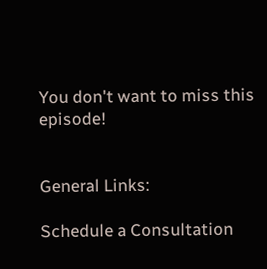You don't want to miss this episode!


General Links:

Schedule a Consultation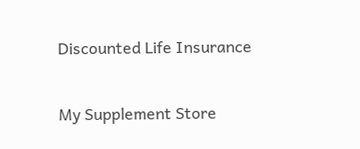Discounted Life Insurance

My Supplement Store